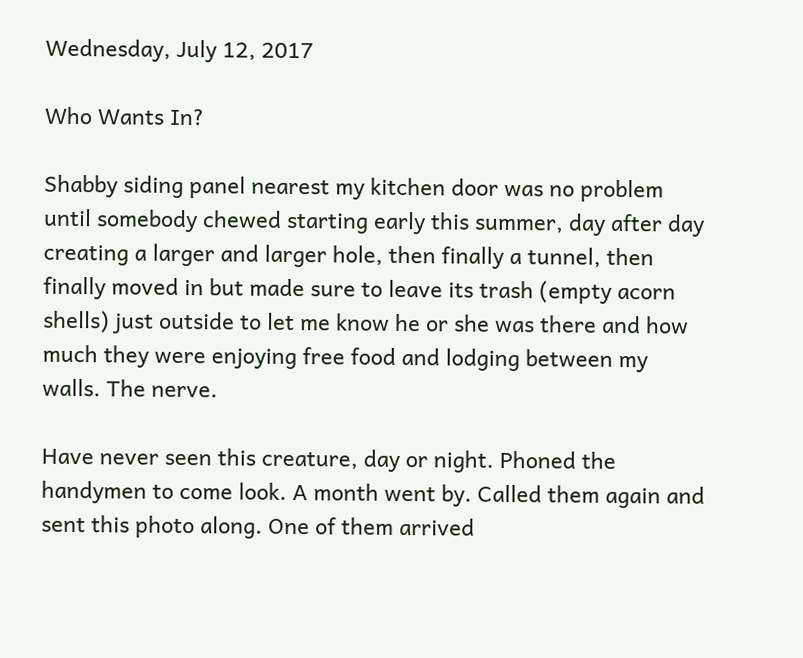Wednesday, July 12, 2017

Who Wants In?

Shabby siding panel nearest my kitchen door was no problem until somebody chewed starting early this summer, day after day creating a larger and larger hole, then finally a tunnel, then finally moved in but made sure to leave its trash (empty acorn shells) just outside to let me know he or she was there and how much they were enjoying free food and lodging between my walls. The nerve.

Have never seen this creature, day or night. Phoned the handymen to come look. A month went by. Called them again and sent this photo along. One of them arrived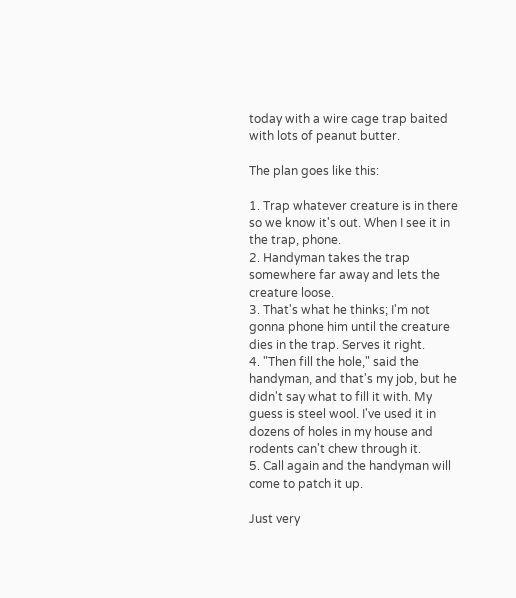today with a wire cage trap baited with lots of peanut butter.

The plan goes like this:

1. Trap whatever creature is in there so we know it's out. When I see it in the trap, phone.
2. Handyman takes the trap somewhere far away and lets the creature loose.
3. That's what he thinks; I'm not gonna phone him until the creature dies in the trap. Serves it right.
4. "Then fill the hole," said the handyman, and that's my job, but he didn't say what to fill it with. My guess is steel wool. I've used it in dozens of holes in my house and rodents can't chew through it.
5. Call again and the handyman will come to patch it up.

Just very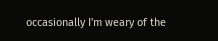occasionally I'm weary of the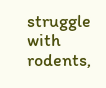struggle with rodents,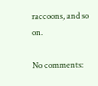raccoons, and so on.

No comments: